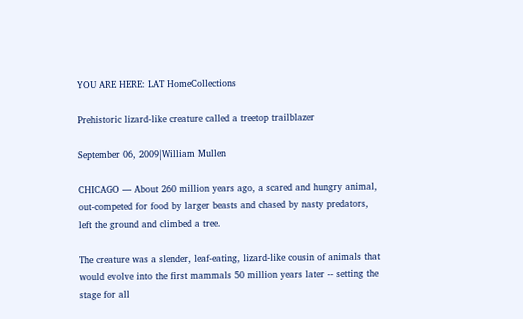YOU ARE HERE: LAT HomeCollections

Prehistoric lizard-like creature called a treetop trailblazer

September 06, 2009|William Mullen

CHICAGO — About 260 million years ago, a scared and hungry animal, out-competed for food by larger beasts and chased by nasty predators, left the ground and climbed a tree.

The creature was a slender, leaf-eating, lizard-like cousin of animals that would evolve into the first mammals 50 million years later -- setting the stage for all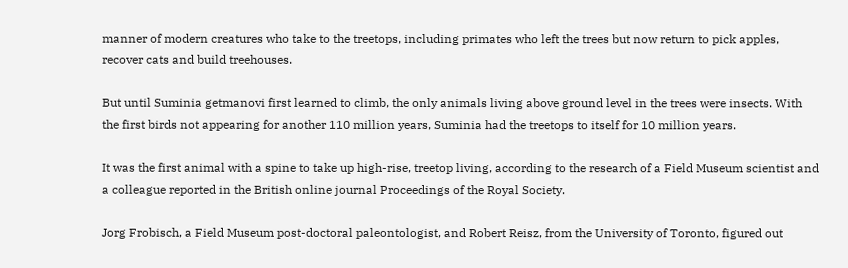manner of modern creatures who take to the treetops, including primates who left the trees but now return to pick apples, recover cats and build treehouses.

But until Suminia getmanovi first learned to climb, the only animals living above ground level in the trees were insects. With the first birds not appearing for another 110 million years, Suminia had the treetops to itself for 10 million years.

It was the first animal with a spine to take up high-rise, treetop living, according to the research of a Field Museum scientist and a colleague reported in the British online journal Proceedings of the Royal Society.

Jorg Frobisch, a Field Museum post-doctoral paleontologist, and Robert Reisz, from the University of Toronto, figured out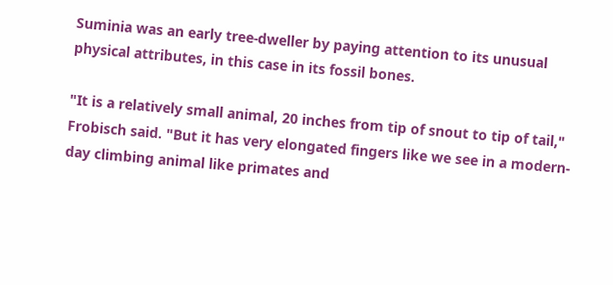Suminia was an early tree-dweller by paying attention to its unusual physical attributes, in this case in its fossil bones.

"It is a relatively small animal, 20 inches from tip of snout to tip of tail," Frobisch said. "But it has very elongated fingers like we see in a modern-day climbing animal like primates and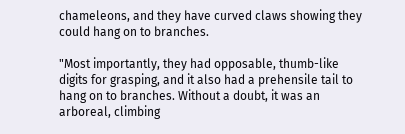chameleons, and they have curved claws showing they could hang on to branches.

"Most importantly, they had opposable, thumb-like digits for grasping, and it also had a prehensile tail to hang on to branches. Without a doubt, it was an arboreal, climbing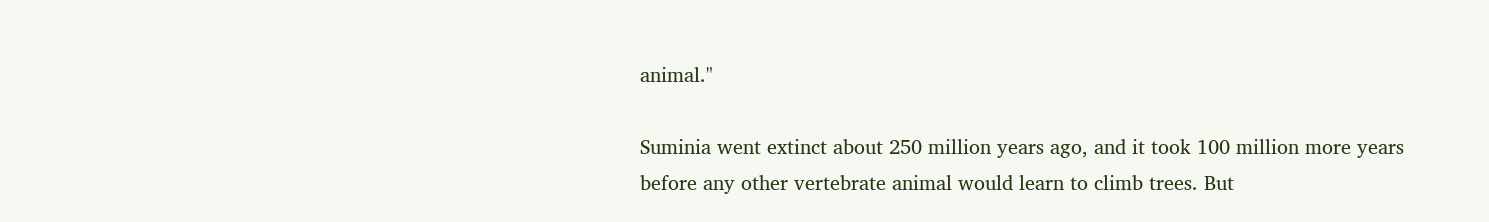animal."

Suminia went extinct about 250 million years ago, and it took 100 million more years before any other vertebrate animal would learn to climb trees. But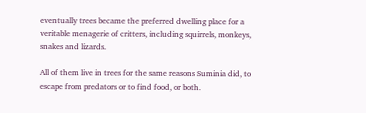eventually trees became the preferred dwelling place for a veritable menagerie of critters, including squirrels, monkeys, snakes and lizards.

All of them live in trees for the same reasons Suminia did, to escape from predators or to find food, or both.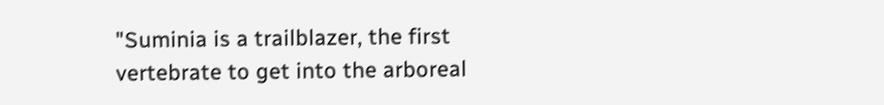"Suminia is a trailblazer, the first vertebrate to get into the arboreal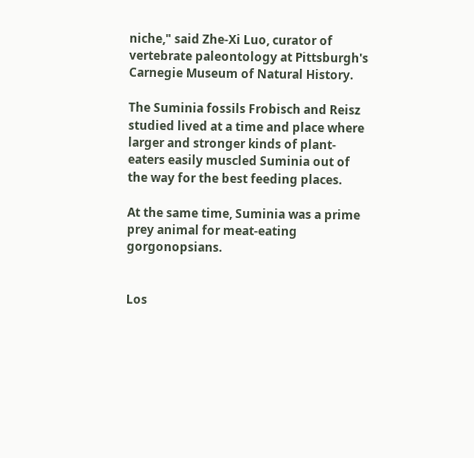niche," said Zhe-Xi Luo, curator of vertebrate paleontology at Pittsburgh's Carnegie Museum of Natural History.

The Suminia fossils Frobisch and Reisz studied lived at a time and place where larger and stronger kinds of plant-eaters easily muscled Suminia out of the way for the best feeding places.

At the same time, Suminia was a prime prey animal for meat-eating gorgonopsians.


Los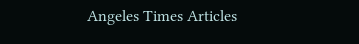Angeles Times Articles